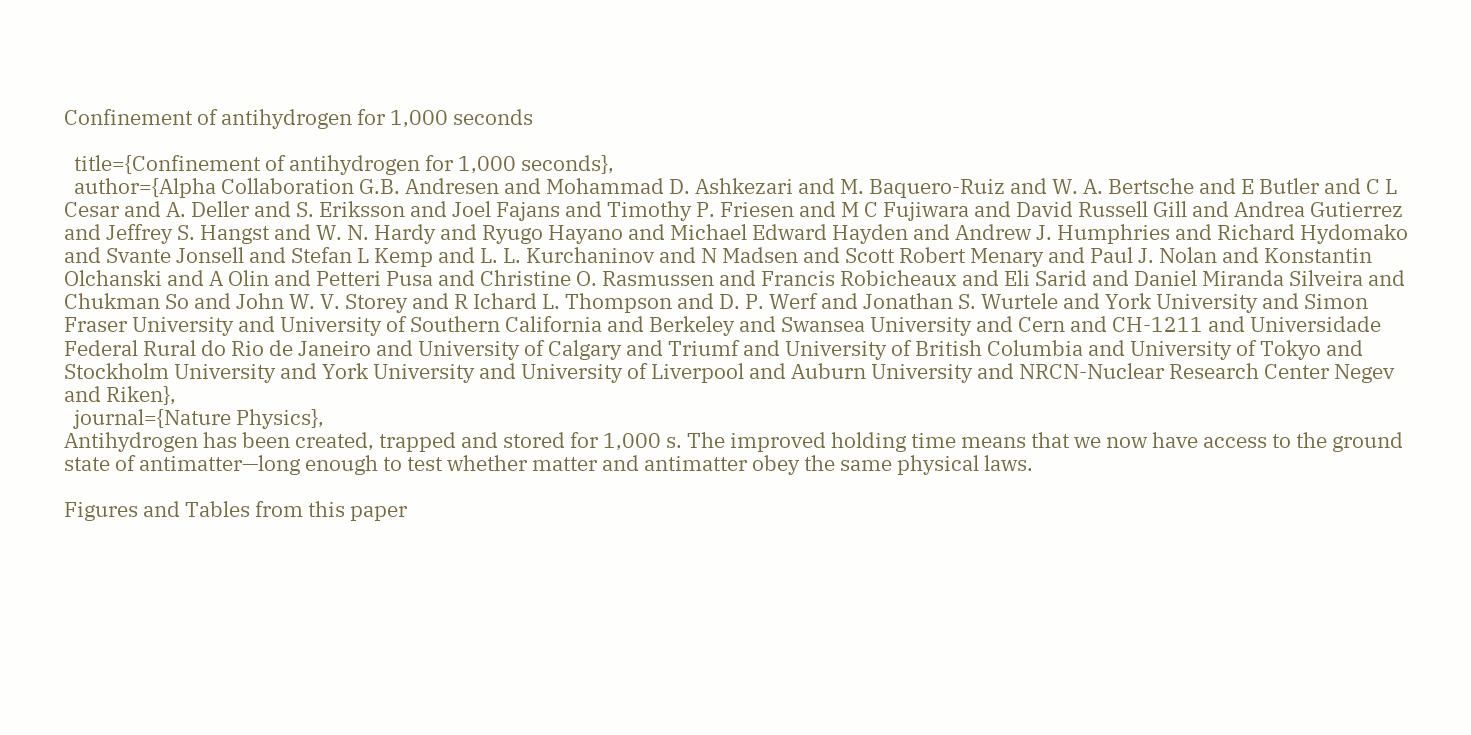Confinement of antihydrogen for 1,000 seconds

  title={Confinement of antihydrogen for 1,000 seconds},
  author={Alpha Collaboration G.B. Andresen and Mohammad D. Ashkezari and M. Baquero-Ruiz and W. A. Bertsche and E Butler and C L Cesar and A. Deller and S. Eriksson and Joel Fajans and Timothy P. Friesen and M C Fujiwara and David Russell Gill and Andrea Gutierrez and Jeffrey S. Hangst and W. N. Hardy and Ryugo Hayano and Michael Edward Hayden and Andrew J. Humphries and Richard Hydomako and Svante Jonsell and Stefan L Kemp and L. L. Kurchaninov and N Madsen and Scott Robert Menary and Paul J. Nolan and Konstantin Olchanski and A Olin and Petteri Pusa and Christine O. Rasmussen and Francis Robicheaux and Eli Sarid and Daniel Miranda Silveira and Chukman So and John W. V. Storey and R Ichard L. Thompson and D. P. Werf and Jonathan S. Wurtele and York University and Simon Fraser University and University of Southern California and Berkeley and Swansea University and Cern and CH-1211 and Universidade Federal Rural do Rio de Janeiro and University of Calgary and Triumf and University of British Columbia and University of Tokyo and Stockholm University and York University and University of Liverpool and Auburn University and NRCN-Nuclear Research Center Negev and Riken},
  journal={Nature Physics},
Antihydrogen has been created, trapped and stored for 1,000 s. The improved holding time means that we now have access to the ground state of antimatter—long enough to test whether matter and antimatter obey the same physical laws.

Figures and Tables from this paper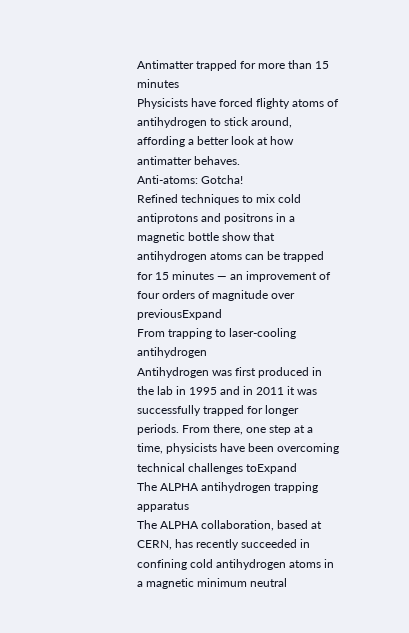Antimatter trapped for more than 15 minutes
Physicists have forced flighty atoms of antihydrogen to stick around, affording a better look at how antimatter behaves.
Anti-atoms: Gotcha!
Refined techniques to mix cold antiprotons and positrons in a magnetic bottle show that antihydrogen atoms can be trapped for 15 minutes — an improvement of four orders of magnitude over previousExpand
From trapping to laser-cooling antihydrogen
Antihydrogen was first produced in the lab in 1995 and in 2011 it was successfully trapped for longer periods. From there, one step at a time, physicists have been overcoming technical challenges toExpand
The ALPHA antihydrogen trapping apparatus
The ALPHA collaboration, based at CERN, has recently succeeded in confining cold antihydrogen atoms in a magnetic minimum neutral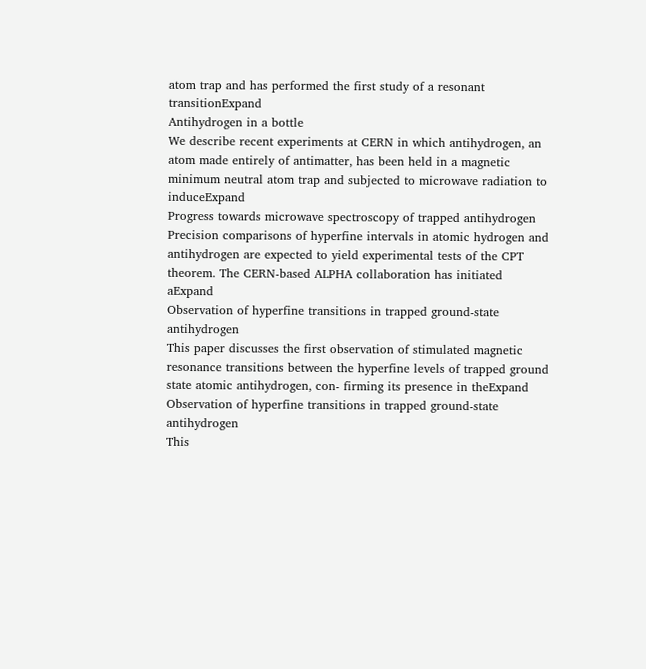atom trap and has performed the first study of a resonant transitionExpand
Antihydrogen in a bottle
We describe recent experiments at CERN in which antihydrogen, an atom made entirely of antimatter, has been held in a magnetic minimum neutral atom trap and subjected to microwave radiation to induceExpand
Progress towards microwave spectroscopy of trapped antihydrogen
Precision comparisons of hyperfine intervals in atomic hydrogen and antihydrogen are expected to yield experimental tests of the CPT theorem. The CERN-based ALPHA collaboration has initiated aExpand
Observation of hyperfine transitions in trapped ground-state antihydrogen
This paper discusses the first observation of stimulated magnetic resonance transitions between the hyperfine levels of trapped ground state atomic antihydrogen, con- firming its presence in theExpand
Observation of hyperfine transitions in trapped ground-state antihydrogen
This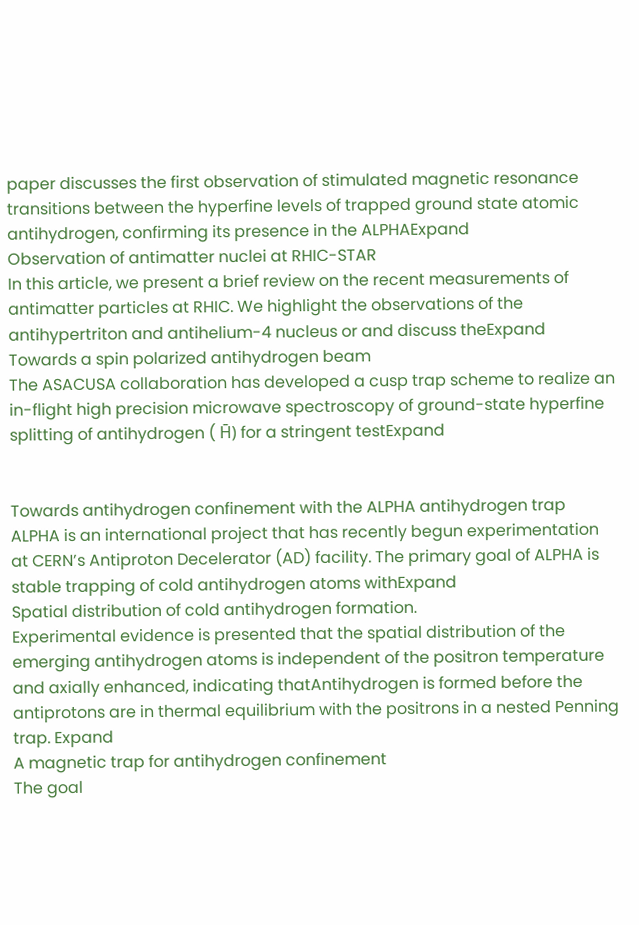paper discusses the first observation of stimulated magnetic resonance transitions between the hyperfine levels of trapped ground state atomic antihydrogen, confirming its presence in the ALPHAExpand
Observation of antimatter nuclei at RHIC-STAR
In this article, we present a brief review on the recent measurements of antimatter particles at RHIC. We highlight the observations of the antihypertriton and antihelium-4 nucleus or and discuss theExpand
Towards a spin polarized antihydrogen beam
The ASACUSA collaboration has developed a cusp trap scheme to realize an in-flight high precision microwave spectroscopy of ground-state hyperfine splitting of antihydrogen ( H̄) for a stringent testExpand


Towards antihydrogen confinement with the ALPHA antihydrogen trap
ALPHA is an international project that has recently begun experimentation at CERN’s Antiproton Decelerator (AD) facility. The primary goal of ALPHA is stable trapping of cold antihydrogen atoms withExpand
Spatial distribution of cold antihydrogen formation.
Experimental evidence is presented that the spatial distribution of the emerging antihydrogen atoms is independent of the positron temperature and axially enhanced, indicating thatAntihydrogen is formed before the antiprotons are in thermal equilibrium with the positrons in a nested Penning trap. Expand
A magnetic trap for antihydrogen confinement
The goal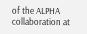of the ALPHA collaboration at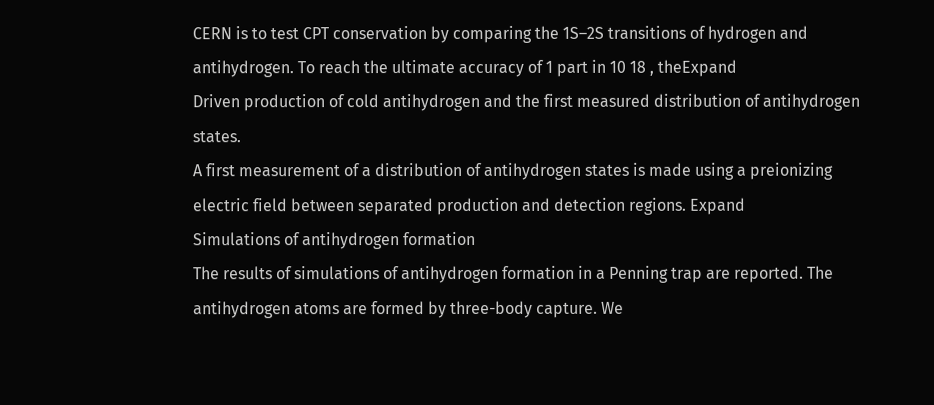CERN is to test CPT conservation by comparing the 1S–2S transitions of hydrogen and antihydrogen. To reach the ultimate accuracy of 1 part in 10 18 , theExpand
Driven production of cold antihydrogen and the first measured distribution of antihydrogen states.
A first measurement of a distribution of antihydrogen states is made using a preionizing electric field between separated production and detection regions. Expand
Simulations of antihydrogen formation
The results of simulations of antihydrogen formation in a Penning trap are reported. The antihydrogen atoms are formed by three-body capture. We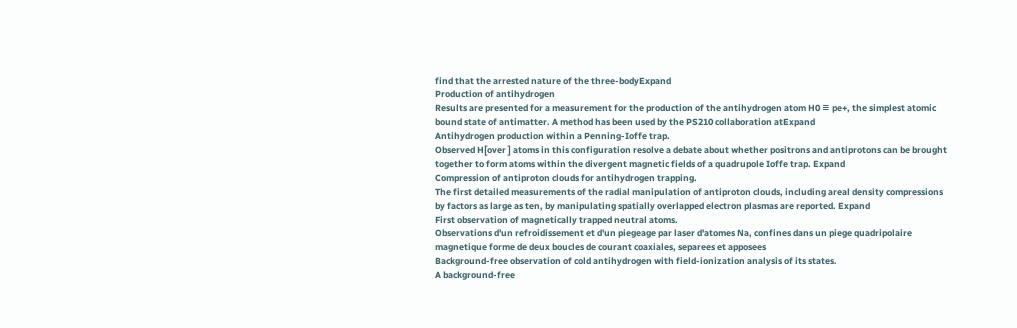find that the arrested nature of the three-bodyExpand
Production of antihydrogen
Results are presented for a measurement for the production of the antihydrogen atom H0 ≡ pe+, the simplest atomic bound state of antimatter. A method has been used by the PS210 collaboration atExpand
Antihydrogen production within a Penning-Ioffe trap.
Observed H[over ] atoms in this configuration resolve a debate about whether positrons and antiprotons can be brought together to form atoms within the divergent magnetic fields of a quadrupole Ioffe trap. Expand
Compression of antiproton clouds for antihydrogen trapping.
The first detailed measurements of the radial manipulation of antiproton clouds, including areal density compressions by factors as large as ten, by manipulating spatially overlapped electron plasmas are reported. Expand
First observation of magnetically trapped neutral atoms.
Observations d'un refroidissement et d'un piegeage par laser d'atomes Na, confines dans un piege quadripolaire magnetique forme de deux boucles de courant coaxiales, separees et apposees
Background-free observation of cold antihydrogen with field-ionization analysis of its states.
A background-free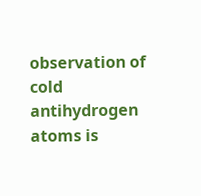observation of cold antihydrogen atoms is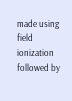made using field ionization followed by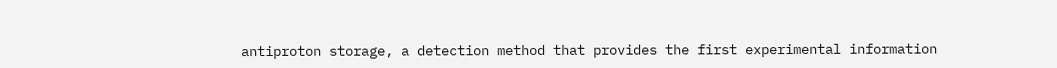antiproton storage, a detection method that provides the first experimental information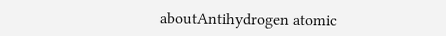aboutAntihydrogen atomic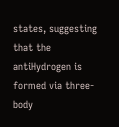states, suggesting that the antiHydrogen is formed via three-body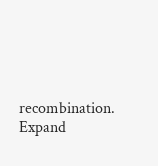recombination. Expand